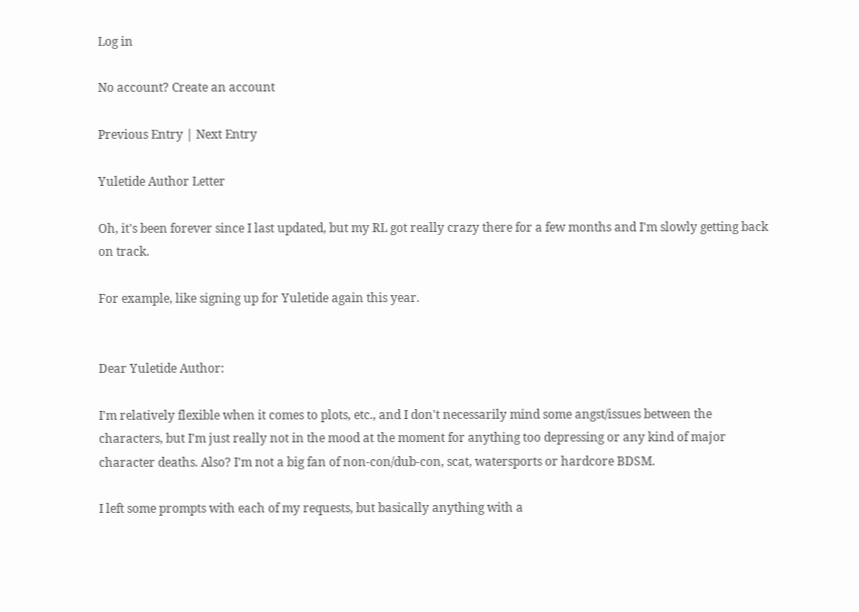Log in

No account? Create an account

Previous Entry | Next Entry

Yuletide Author Letter

Oh, it's been forever since I last updated, but my RL got really crazy there for a few months and I'm slowly getting back on track.

For example, like signing up for Yuletide again this year.


Dear Yuletide Author:

I'm relatively flexible when it comes to plots, etc., and I don't necessarily mind some angst/issues between the characters, but I'm just really not in the mood at the moment for anything too depressing or any kind of major character deaths. Also? I'm not a big fan of non-con/dub-con, scat, watersports or hardcore BDSM.

I left some prompts with each of my requests, but basically anything with a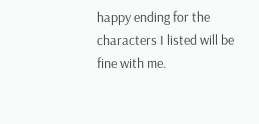happy ending for the characters I listed will be fine with me.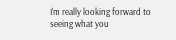I'm really looking forward to seeing what you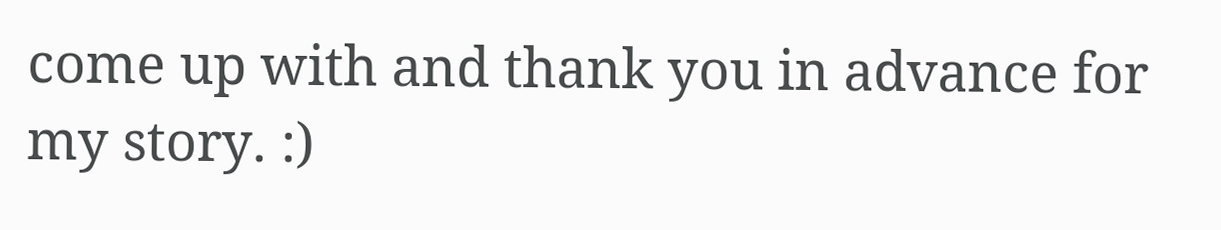come up with and thank you in advance for my story. :)